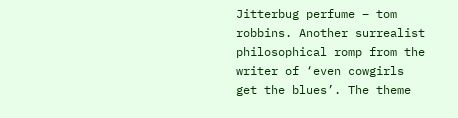Jitterbug perfume – tom robbins. Another surrealist philosophical romp from the writer of ‘even cowgirls get the blues’. The theme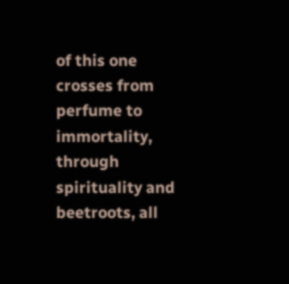of this one crosses from perfume to immortality, through spirituality and beetroots, all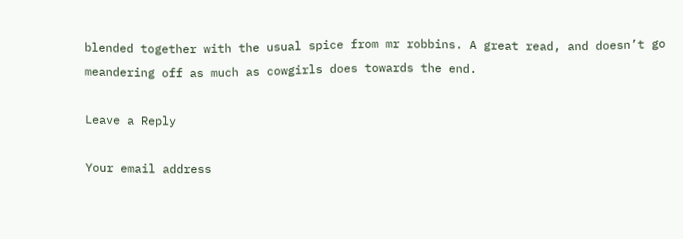blended together with the usual spice from mr robbins. A great read, and doesn’t go meandering off as much as cowgirls does towards the end.

Leave a Reply

Your email address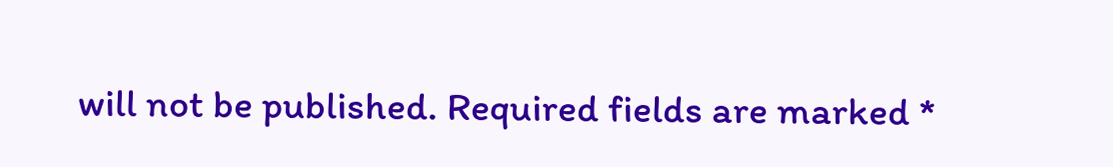will not be published. Required fields are marked *